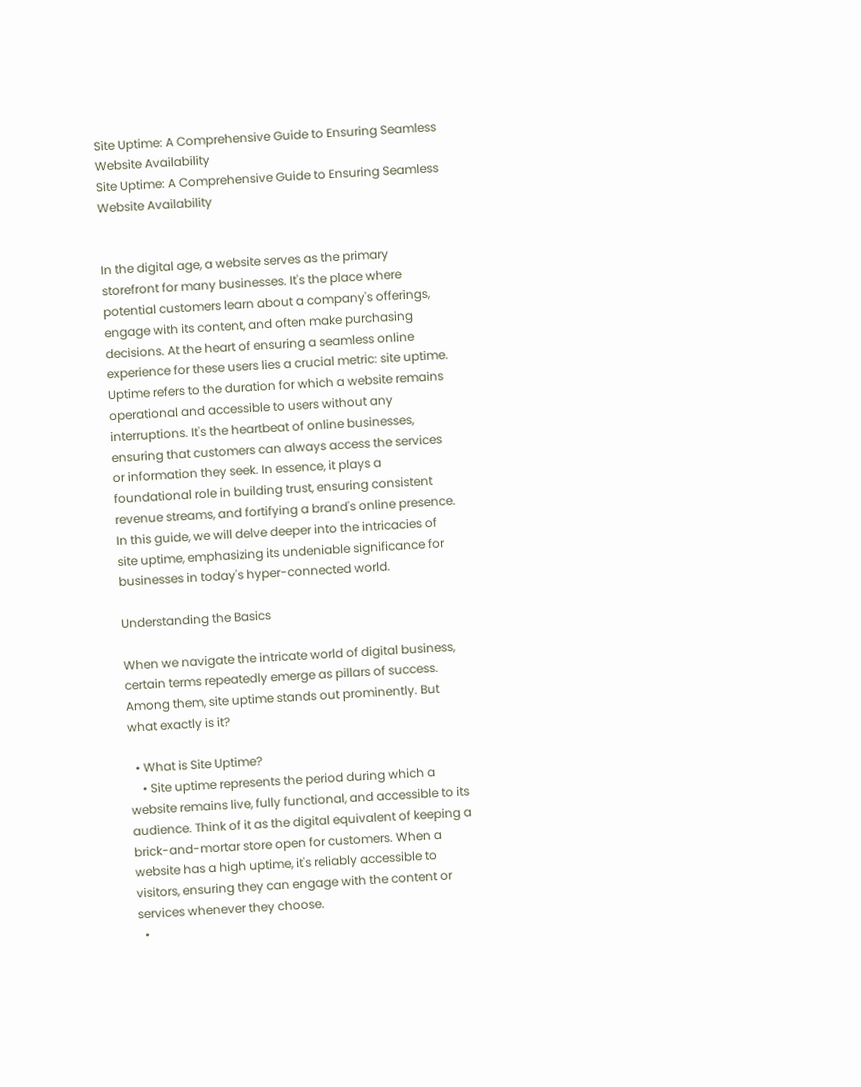Site Uptime: A Comprehensive Guide to Ensuring Seamless Website Availability
Site Uptime: A Comprehensive Guide to Ensuring Seamless Website Availability


In the digital age, a website serves as the primary storefront for many businesses. It's the place where potential customers learn about a company's offerings, engage with its content, and often make purchasing decisions. At the heart of ensuring a seamless online experience for these users lies a crucial metric: site uptime. Uptime refers to the duration for which a website remains operational and accessible to users without any interruptions. It's the heartbeat of online businesses, ensuring that customers can always access the services or information they seek. In essence, it plays a foundational role in building trust, ensuring consistent revenue streams, and fortifying a brand's online presence. In this guide, we will delve deeper into the intricacies of site uptime, emphasizing its undeniable significance for businesses in today's hyper-connected world.

Understanding the Basics

When we navigate the intricate world of digital business, certain terms repeatedly emerge as pillars of success. Among them, site uptime stands out prominently. But what exactly is it?

  • What is Site Uptime?
    • Site uptime represents the period during which a website remains live, fully functional, and accessible to its audience. Think of it as the digital equivalent of keeping a brick-and-mortar store open for customers. When a website has a high uptime, it's reliably accessible to visitors, ensuring they can engage with the content or services whenever they choose.
  •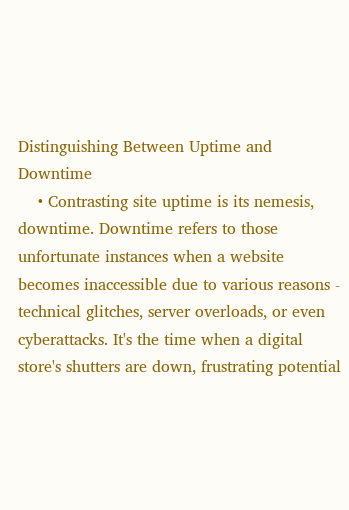Distinguishing Between Uptime and Downtime
    • Contrasting site uptime is its nemesis, downtime. Downtime refers to those unfortunate instances when a website becomes inaccessible due to various reasons - technical glitches, server overloads, or even cyberattacks. It's the time when a digital store's shutters are down, frustrating potential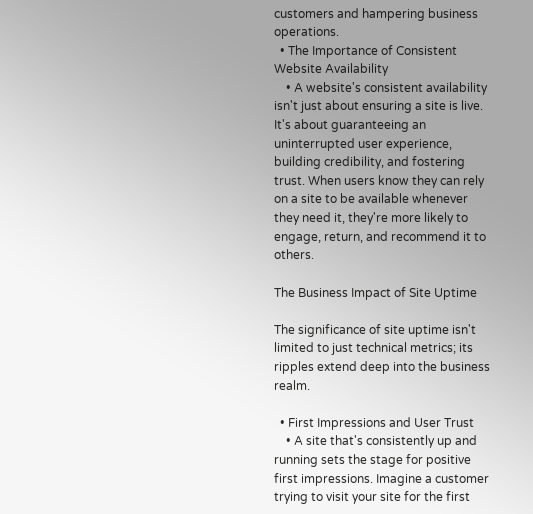customers and hampering business operations.
  • The Importance of Consistent Website Availability
    • A website's consistent availability isn't just about ensuring a site is live. It's about guaranteeing an uninterrupted user experience, building credibility, and fostering trust. When users know they can rely on a site to be available whenever they need it, they're more likely to engage, return, and recommend it to others.

The Business Impact of Site Uptime

The significance of site uptime isn't limited to just technical metrics; its ripples extend deep into the business realm.

  • First Impressions and User Trust
    • A site that's consistently up and running sets the stage for positive first impressions. Imagine a customer trying to visit your site for the first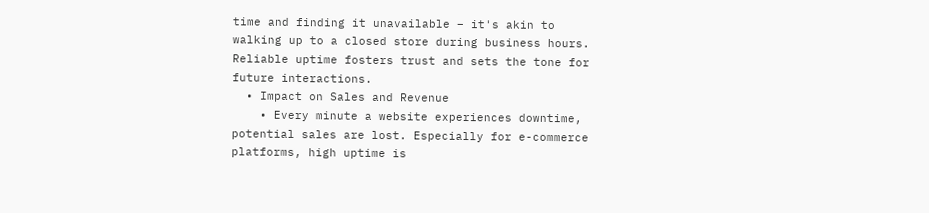time and finding it unavailable – it's akin to walking up to a closed store during business hours. Reliable uptime fosters trust and sets the tone for future interactions.
  • Impact on Sales and Revenue
    • Every minute a website experiences downtime, potential sales are lost. Especially for e-commerce platforms, high uptime is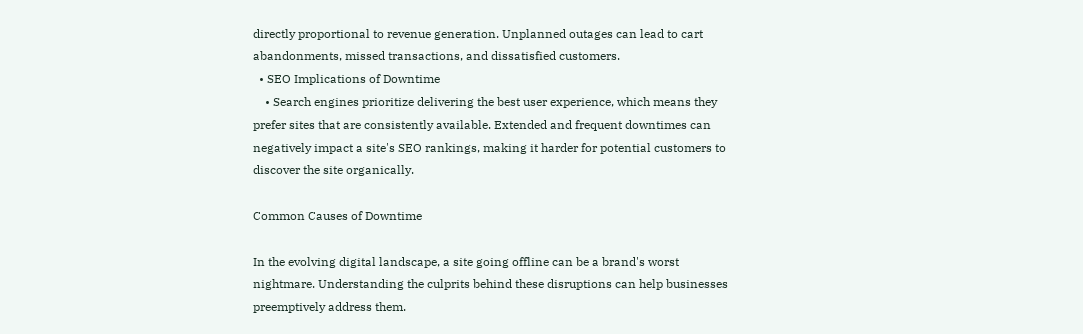directly proportional to revenue generation. Unplanned outages can lead to cart abandonments, missed transactions, and dissatisfied customers.
  • SEO Implications of Downtime
    • Search engines prioritize delivering the best user experience, which means they prefer sites that are consistently available. Extended and frequent downtimes can negatively impact a site's SEO rankings, making it harder for potential customers to discover the site organically.

Common Causes of Downtime

In the evolving digital landscape, a site going offline can be a brand's worst nightmare. Understanding the culprits behind these disruptions can help businesses preemptively address them.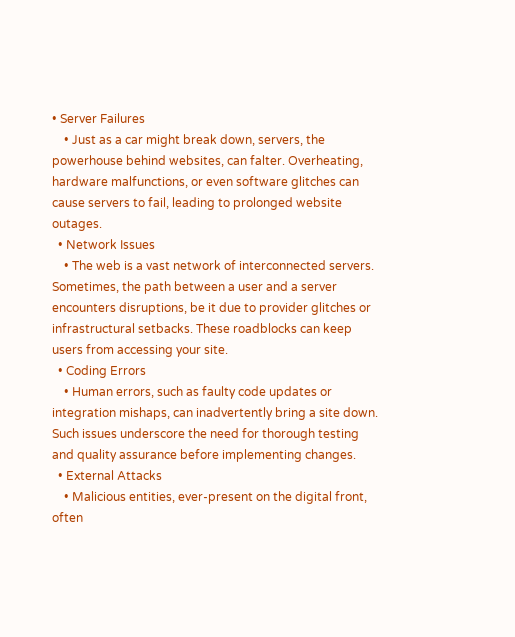• Server Failures
    • Just as a car might break down, servers, the powerhouse behind websites, can falter. Overheating, hardware malfunctions, or even software glitches can cause servers to fail, leading to prolonged website outages.
  • Network Issues
    • The web is a vast network of interconnected servers. Sometimes, the path between a user and a server encounters disruptions, be it due to provider glitches or infrastructural setbacks. These roadblocks can keep users from accessing your site.
  • Coding Errors
    • Human errors, such as faulty code updates or integration mishaps, can inadvertently bring a site down. Such issues underscore the need for thorough testing and quality assurance before implementing changes.
  • External Attacks
    • Malicious entities, ever-present on the digital front, often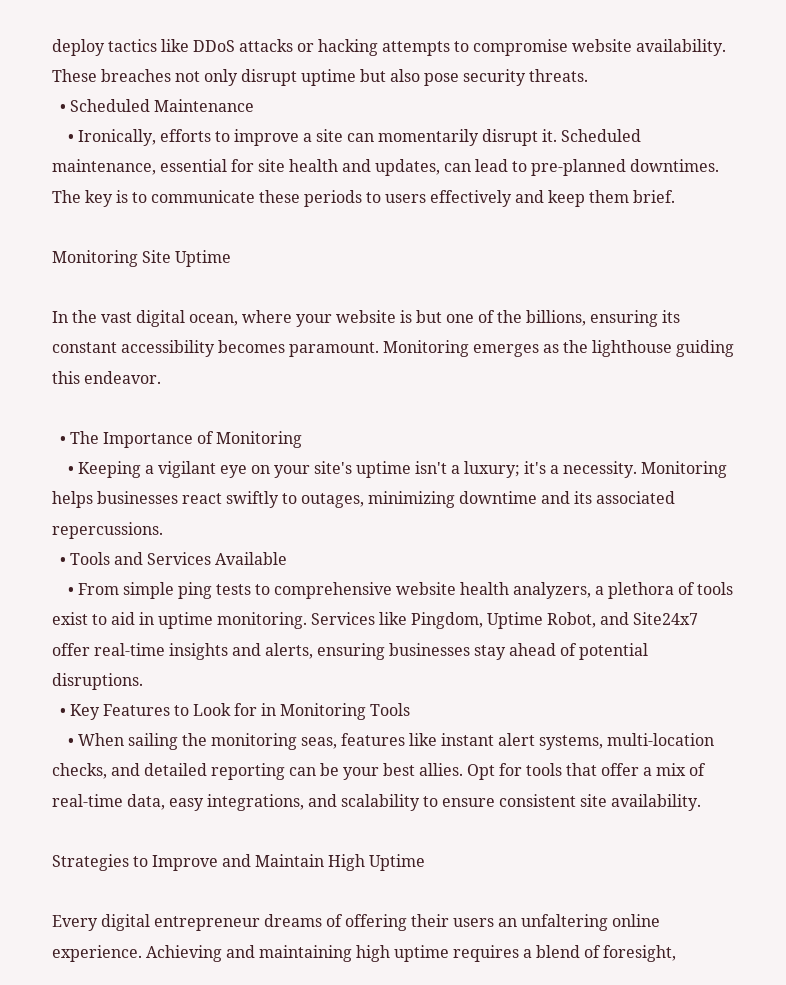deploy tactics like DDoS attacks or hacking attempts to compromise website availability. These breaches not only disrupt uptime but also pose security threats.
  • Scheduled Maintenance
    • Ironically, efforts to improve a site can momentarily disrupt it. Scheduled maintenance, essential for site health and updates, can lead to pre-planned downtimes. The key is to communicate these periods to users effectively and keep them brief.

Monitoring Site Uptime

In the vast digital ocean, where your website is but one of the billions, ensuring its constant accessibility becomes paramount. Monitoring emerges as the lighthouse guiding this endeavor.

  • The Importance of Monitoring
    • Keeping a vigilant eye on your site's uptime isn't a luxury; it's a necessity. Monitoring helps businesses react swiftly to outages, minimizing downtime and its associated repercussions.
  • Tools and Services Available
    • From simple ping tests to comprehensive website health analyzers, a plethora of tools exist to aid in uptime monitoring. Services like Pingdom, Uptime Robot, and Site24x7 offer real-time insights and alerts, ensuring businesses stay ahead of potential disruptions.
  • Key Features to Look for in Monitoring Tools
    • When sailing the monitoring seas, features like instant alert systems, multi-location checks, and detailed reporting can be your best allies. Opt for tools that offer a mix of real-time data, easy integrations, and scalability to ensure consistent site availability.

Strategies to Improve and Maintain High Uptime

Every digital entrepreneur dreams of offering their users an unfaltering online experience. Achieving and maintaining high uptime requires a blend of foresight,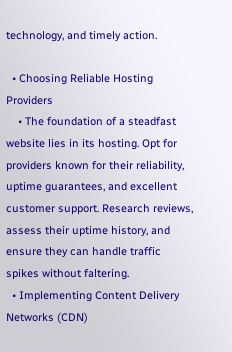technology, and timely action.

  • Choosing Reliable Hosting Providers
    • The foundation of a steadfast website lies in its hosting. Opt for providers known for their reliability, uptime guarantees, and excellent customer support. Research reviews, assess their uptime history, and ensure they can handle traffic spikes without faltering.
  • Implementing Content Delivery Networks (CDN)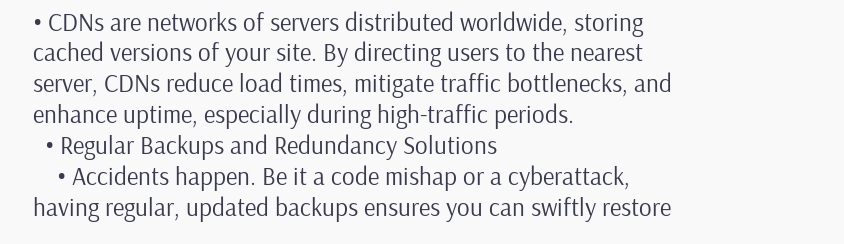• CDNs are networks of servers distributed worldwide, storing cached versions of your site. By directing users to the nearest server, CDNs reduce load times, mitigate traffic bottlenecks, and enhance uptime, especially during high-traffic periods.
  • Regular Backups and Redundancy Solutions
    • Accidents happen. Be it a code mishap or a cyberattack, having regular, updated backups ensures you can swiftly restore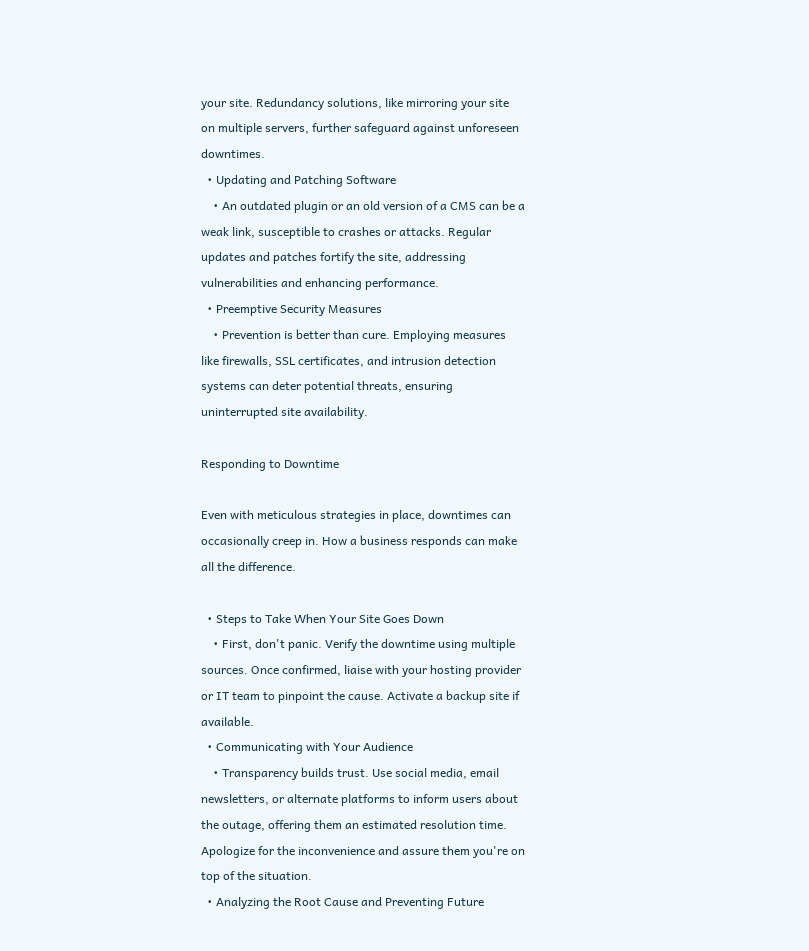your site. Redundancy solutions, like mirroring your site on multiple servers, further safeguard against unforeseen downtimes.
  • Updating and Patching Software
    • An outdated plugin or an old version of a CMS can be a weak link, susceptible to crashes or attacks. Regular updates and patches fortify the site, addressing vulnerabilities and enhancing performance.
  • Preemptive Security Measures
    • Prevention is better than cure. Employing measures like firewalls, SSL certificates, and intrusion detection systems can deter potential threats, ensuring uninterrupted site availability.

Responding to Downtime

Even with meticulous strategies in place, downtimes can occasionally creep in. How a business responds can make all the difference.

  • Steps to Take When Your Site Goes Down
    • First, don't panic. Verify the downtime using multiple sources. Once confirmed, liaise with your hosting provider or IT team to pinpoint the cause. Activate a backup site if available.
  • Communicating with Your Audience
    • Transparency builds trust. Use social media, email newsletters, or alternate platforms to inform users about the outage, offering them an estimated resolution time. Apologize for the inconvenience and assure them you're on top of the situation.
  • Analyzing the Root Cause and Preventing Future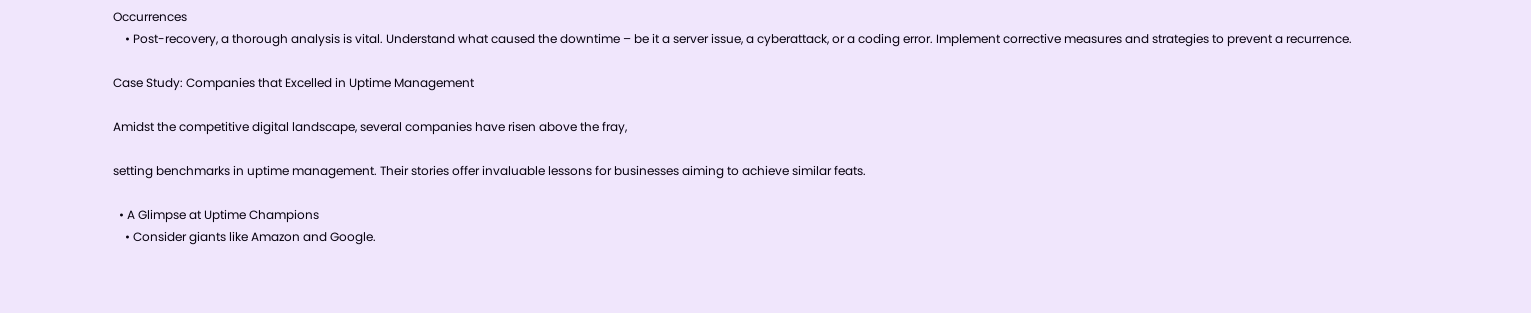Occurrences
    • Post-recovery, a thorough analysis is vital. Understand what caused the downtime – be it a server issue, a cyberattack, or a coding error. Implement corrective measures and strategies to prevent a recurrence.

Case Study: Companies that Excelled in Uptime Management

Amidst the competitive digital landscape, several companies have risen above the fray,

setting benchmarks in uptime management. Their stories offer invaluable lessons for businesses aiming to achieve similar feats.

  • A Glimpse at Uptime Champions
    • Consider giants like Amazon and Google.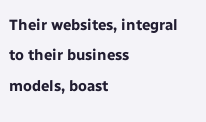Their websites, integral to their business models, boast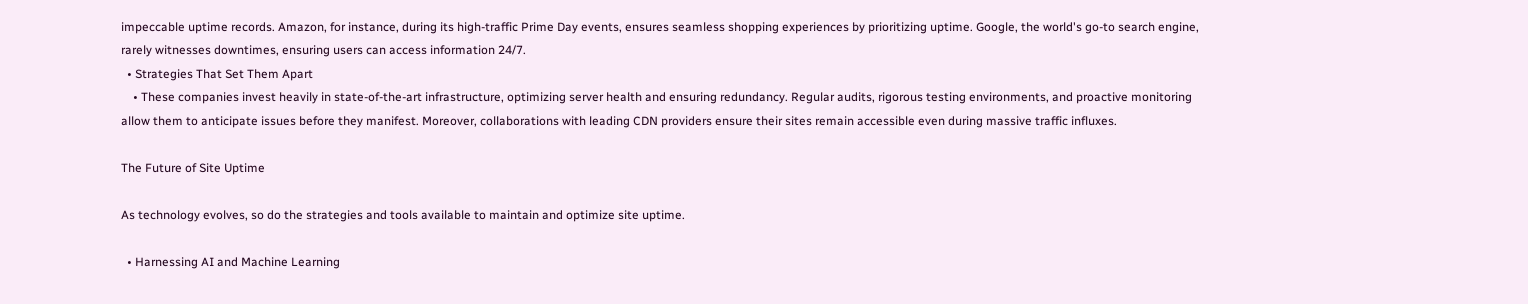impeccable uptime records. Amazon, for instance, during its high-traffic Prime Day events, ensures seamless shopping experiences by prioritizing uptime. Google, the world's go-to search engine, rarely witnesses downtimes, ensuring users can access information 24/7.
  • Strategies That Set Them Apart
    • These companies invest heavily in state-of-the-art infrastructure, optimizing server health and ensuring redundancy. Regular audits, rigorous testing environments, and proactive monitoring allow them to anticipate issues before they manifest. Moreover, collaborations with leading CDN providers ensure their sites remain accessible even during massive traffic influxes.

The Future of Site Uptime

As technology evolves, so do the strategies and tools available to maintain and optimize site uptime.

  • Harnessing AI and Machine Learning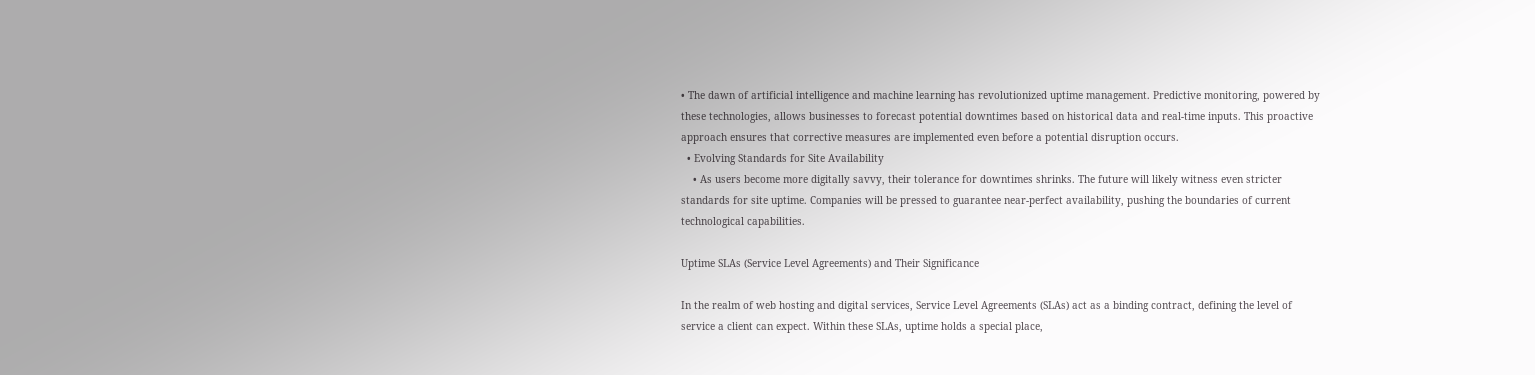• The dawn of artificial intelligence and machine learning has revolutionized uptime management. Predictive monitoring, powered by these technologies, allows businesses to forecast potential downtimes based on historical data and real-time inputs. This proactive approach ensures that corrective measures are implemented even before a potential disruption occurs.
  • Evolving Standards for Site Availability
    • As users become more digitally savvy, their tolerance for downtimes shrinks. The future will likely witness even stricter standards for site uptime. Companies will be pressed to guarantee near-perfect availability, pushing the boundaries of current technological capabilities.

Uptime SLAs (Service Level Agreements) and Their Significance

In the realm of web hosting and digital services, Service Level Agreements (SLAs) act as a binding contract, defining the level of service a client can expect. Within these SLAs, uptime holds a special place,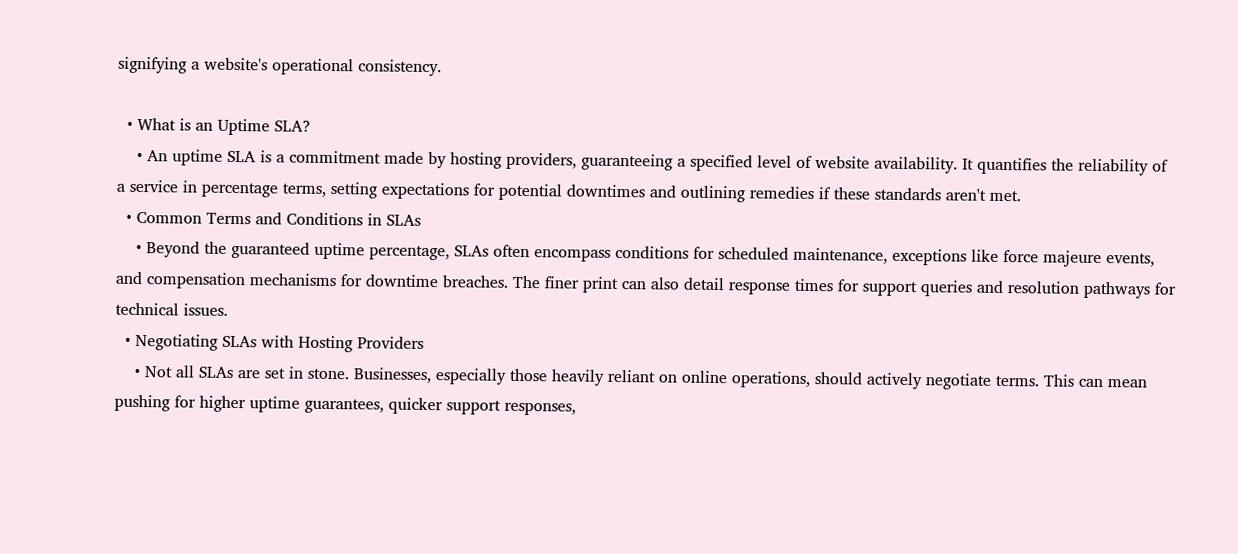signifying a website's operational consistency.

  • What is an Uptime SLA?
    • An uptime SLA is a commitment made by hosting providers, guaranteeing a specified level of website availability. It quantifies the reliability of a service in percentage terms, setting expectations for potential downtimes and outlining remedies if these standards aren't met.
  • Common Terms and Conditions in SLAs
    • Beyond the guaranteed uptime percentage, SLAs often encompass conditions for scheduled maintenance, exceptions like force majeure events, and compensation mechanisms for downtime breaches. The finer print can also detail response times for support queries and resolution pathways for technical issues.
  • Negotiating SLAs with Hosting Providers
    • Not all SLAs are set in stone. Businesses, especially those heavily reliant on online operations, should actively negotiate terms. This can mean pushing for higher uptime guarantees, quicker support responses,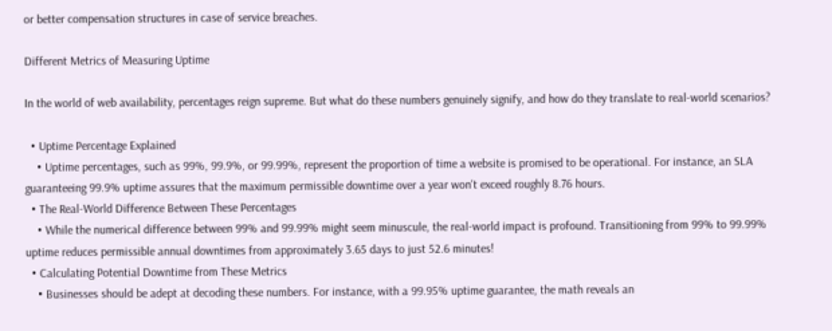or better compensation structures in case of service breaches.

Different Metrics of Measuring Uptime

In the world of web availability, percentages reign supreme. But what do these numbers genuinely signify, and how do they translate to real-world scenarios?

  • Uptime Percentage Explained
    • Uptime percentages, such as 99%, 99.9%, or 99.99%, represent the proportion of time a website is promised to be operational. For instance, an SLA guaranteeing 99.9% uptime assures that the maximum permissible downtime over a year won't exceed roughly 8.76 hours.
  • The Real-World Difference Between These Percentages
    • While the numerical difference between 99% and 99.99% might seem minuscule, the real-world impact is profound. Transitioning from 99% to 99.99% uptime reduces permissible annual downtimes from approximately 3.65 days to just 52.6 minutes!
  • Calculating Potential Downtime from These Metrics
    • Businesses should be adept at decoding these numbers. For instance, with a 99.95% uptime guarantee, the math reveals an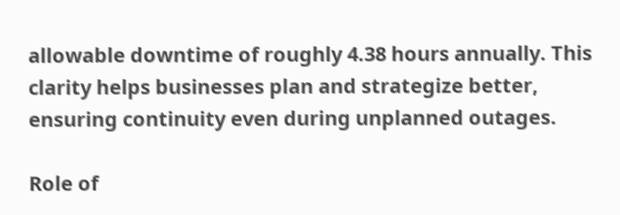allowable downtime of roughly 4.38 hours annually. This clarity helps businesses plan and strategize better, ensuring continuity even during unplanned outages.

Role of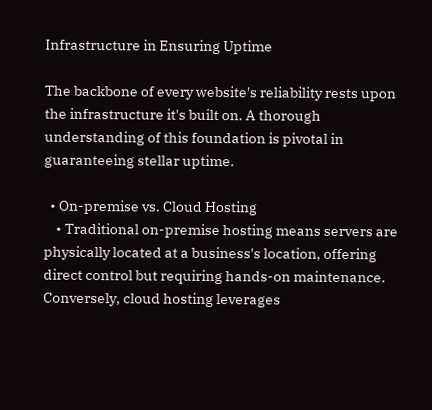Infrastructure in Ensuring Uptime

The backbone of every website's reliability rests upon the infrastructure it's built on. A thorough understanding of this foundation is pivotal in guaranteeing stellar uptime.

  • On-premise vs. Cloud Hosting
    • Traditional on-premise hosting means servers are physically located at a business's location, offering direct control but requiring hands-on maintenance. Conversely, cloud hosting leverages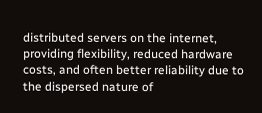distributed servers on the internet, providing flexibility, reduced hardware costs, and often better reliability due to the dispersed nature of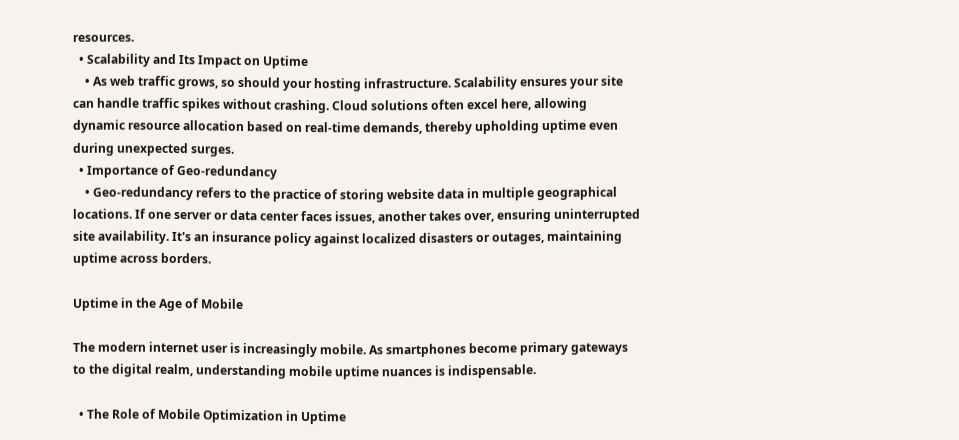resources.
  • Scalability and Its Impact on Uptime
    • As web traffic grows, so should your hosting infrastructure. Scalability ensures your site can handle traffic spikes without crashing. Cloud solutions often excel here, allowing dynamic resource allocation based on real-time demands, thereby upholding uptime even during unexpected surges.
  • Importance of Geo-redundancy
    • Geo-redundancy refers to the practice of storing website data in multiple geographical locations. If one server or data center faces issues, another takes over, ensuring uninterrupted site availability. It's an insurance policy against localized disasters or outages, maintaining uptime across borders.

Uptime in the Age of Mobile

The modern internet user is increasingly mobile. As smartphones become primary gateways to the digital realm, understanding mobile uptime nuances is indispensable.

  • The Role of Mobile Optimization in Uptime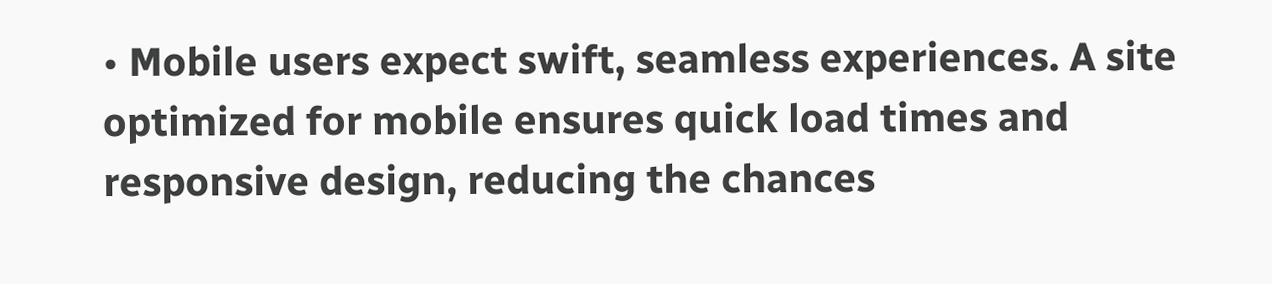• Mobile users expect swift, seamless experiences. A site optimized for mobile ensures quick load times and responsive design, reducing the chances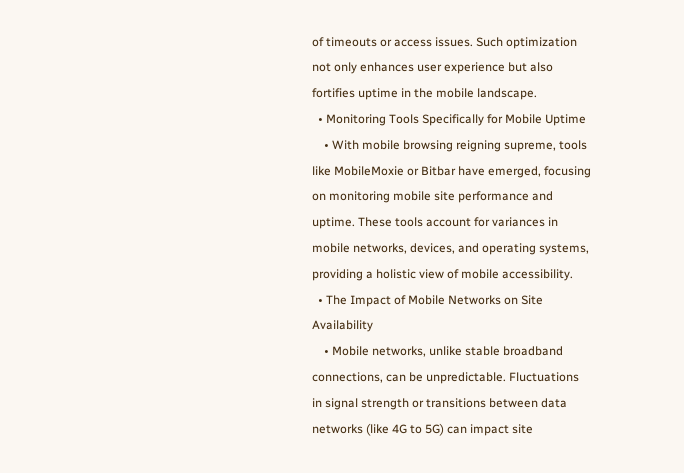of timeouts or access issues. Such optimization not only enhances user experience but also fortifies uptime in the mobile landscape.
  • Monitoring Tools Specifically for Mobile Uptime
    • With mobile browsing reigning supreme, tools like MobileMoxie or Bitbar have emerged, focusing on monitoring mobile site performance and uptime. These tools account for variances in mobile networks, devices, and operating systems, providing a holistic view of mobile accessibility.
  • The Impact of Mobile Networks on Site Availability
    • Mobile networks, unlike stable broadband connections, can be unpredictable. Fluctuations in signal strength or transitions between data networks (like 4G to 5G) can impact site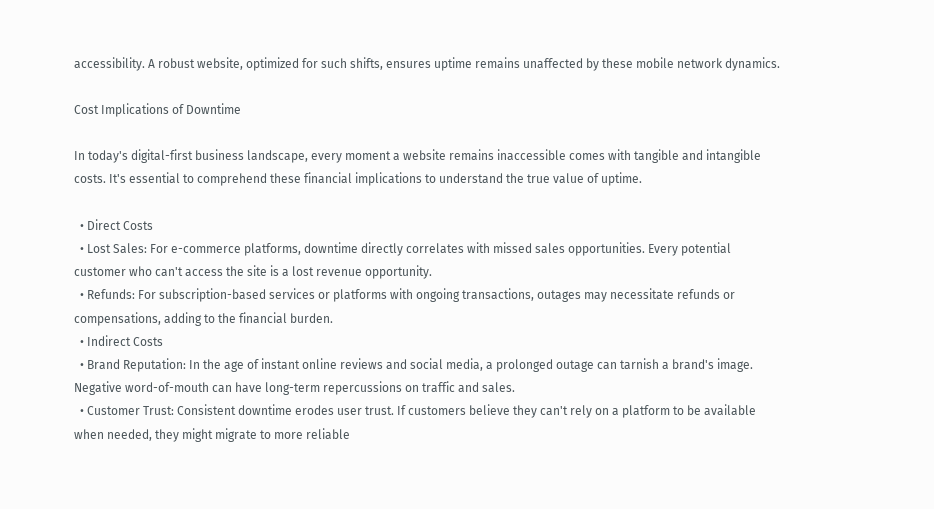accessibility. A robust website, optimized for such shifts, ensures uptime remains unaffected by these mobile network dynamics.

Cost Implications of Downtime

In today's digital-first business landscape, every moment a website remains inaccessible comes with tangible and intangible costs. It's essential to comprehend these financial implications to understand the true value of uptime.

  • Direct Costs
  • Lost Sales: For e-commerce platforms, downtime directly correlates with missed sales opportunities. Every potential customer who can't access the site is a lost revenue opportunity.
  • Refunds: For subscription-based services or platforms with ongoing transactions, outages may necessitate refunds or compensations, adding to the financial burden.
  • Indirect Costs
  • Brand Reputation: In the age of instant online reviews and social media, a prolonged outage can tarnish a brand's image. Negative word-of-mouth can have long-term repercussions on traffic and sales.
  • Customer Trust: Consistent downtime erodes user trust. If customers believe they can't rely on a platform to be available when needed, they might migrate to more reliable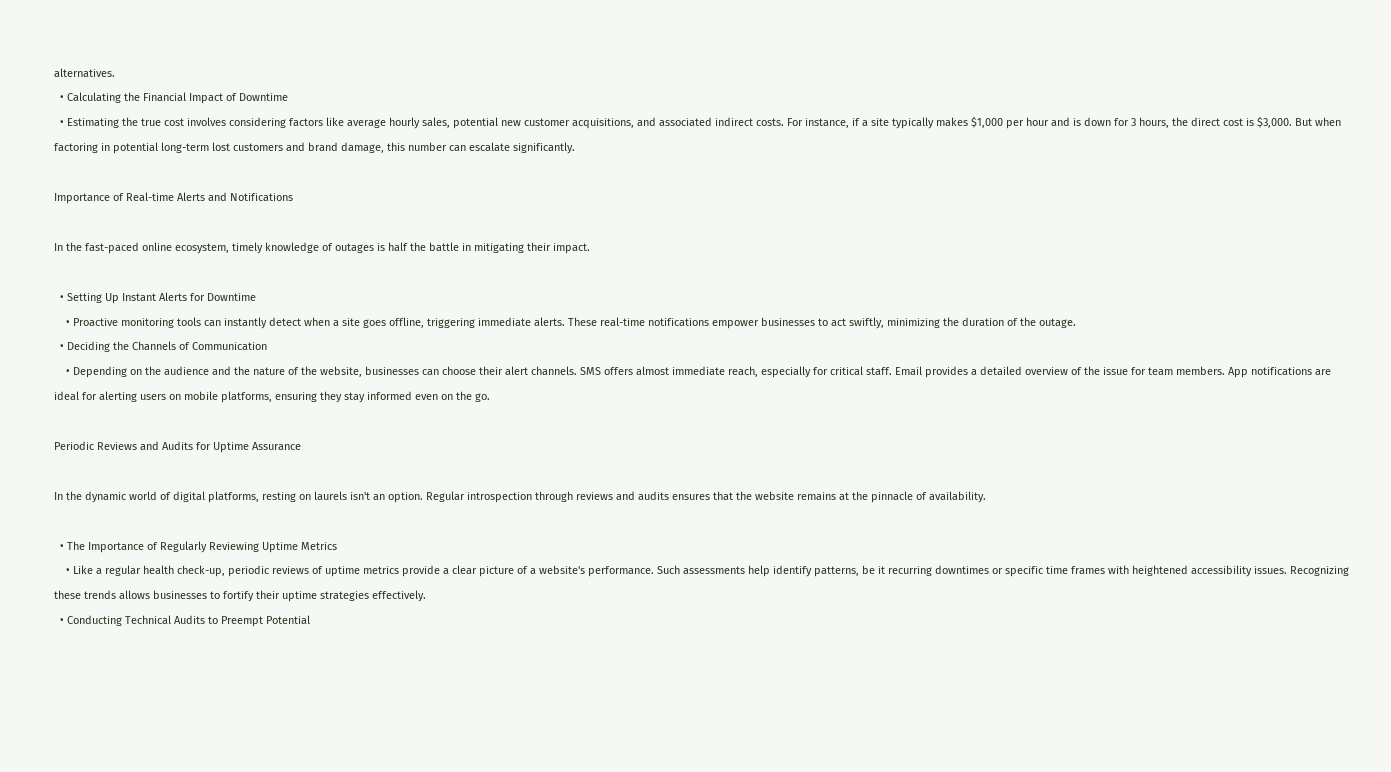alternatives.
  • Calculating the Financial Impact of Downtime
  • Estimating the true cost involves considering factors like average hourly sales, potential new customer acquisitions, and associated indirect costs. For instance, if a site typically makes $1,000 per hour and is down for 3 hours, the direct cost is $3,000. But when factoring in potential long-term lost customers and brand damage, this number can escalate significantly.

Importance of Real-time Alerts and Notifications

In the fast-paced online ecosystem, timely knowledge of outages is half the battle in mitigating their impact.

  • Setting Up Instant Alerts for Downtime
    • Proactive monitoring tools can instantly detect when a site goes offline, triggering immediate alerts. These real-time notifications empower businesses to act swiftly, minimizing the duration of the outage.
  • Deciding the Channels of Communication
    • Depending on the audience and the nature of the website, businesses can choose their alert channels. SMS offers almost immediate reach, especially for critical staff. Email provides a detailed overview of the issue for team members. App notifications are ideal for alerting users on mobile platforms, ensuring they stay informed even on the go.

Periodic Reviews and Audits for Uptime Assurance

In the dynamic world of digital platforms, resting on laurels isn't an option. Regular introspection through reviews and audits ensures that the website remains at the pinnacle of availability.

  • The Importance of Regularly Reviewing Uptime Metrics
    • Like a regular health check-up, periodic reviews of uptime metrics provide a clear picture of a website's performance. Such assessments help identify patterns, be it recurring downtimes or specific time frames with heightened accessibility issues. Recognizing these trends allows businesses to fortify their uptime strategies effectively.
  • Conducting Technical Audits to Preempt Potential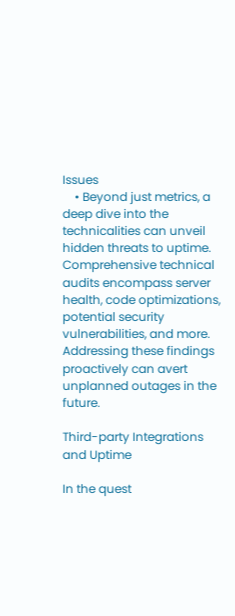Issues
    • Beyond just metrics, a deep dive into the technicalities can unveil hidden threats to uptime. Comprehensive technical audits encompass server health, code optimizations, potential security vulnerabilities, and more. Addressing these findings proactively can avert unplanned outages in the future.

Third-party Integrations and Uptime

In the quest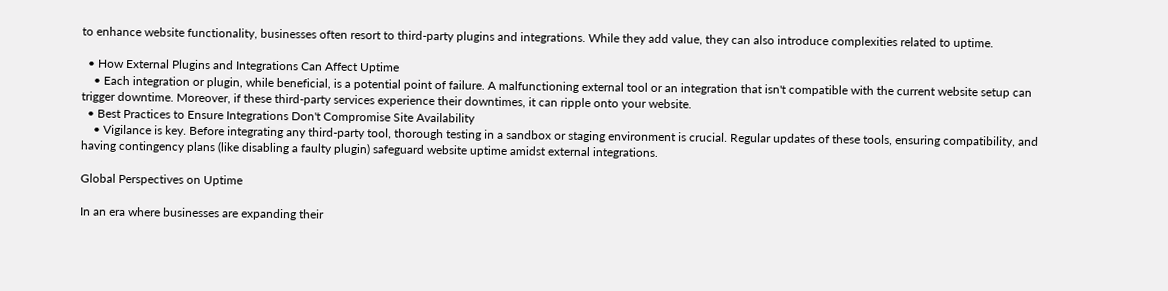to enhance website functionality, businesses often resort to third-party plugins and integrations. While they add value, they can also introduce complexities related to uptime.

  • How External Plugins and Integrations Can Affect Uptime
    • Each integration or plugin, while beneficial, is a potential point of failure. A malfunctioning external tool or an integration that isn't compatible with the current website setup can trigger downtime. Moreover, if these third-party services experience their downtimes, it can ripple onto your website.
  • Best Practices to Ensure Integrations Don't Compromise Site Availability
    • Vigilance is key. Before integrating any third-party tool, thorough testing in a sandbox or staging environment is crucial. Regular updates of these tools, ensuring compatibility, and having contingency plans (like disabling a faulty plugin) safeguard website uptime amidst external integrations.

Global Perspectives on Uptime

In an era where businesses are expanding their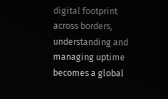digital footprint across borders, understanding and managing uptime becomes a global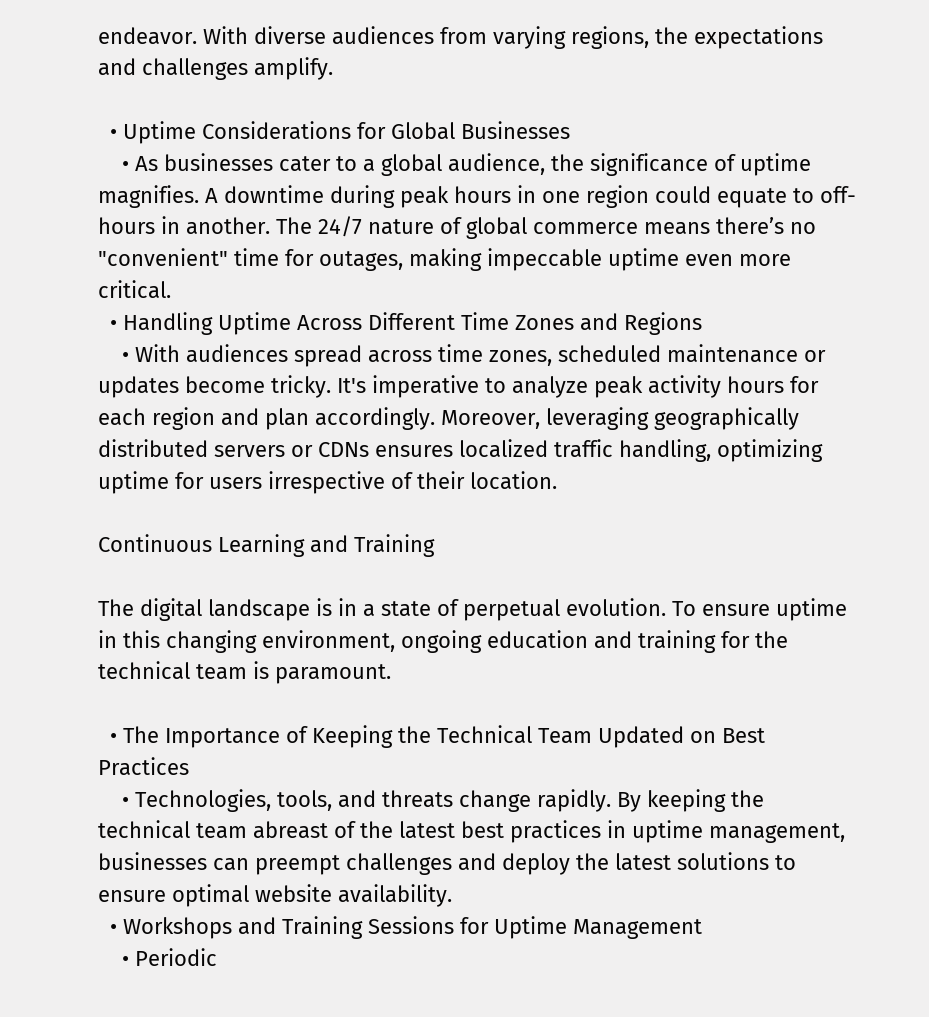endeavor. With diverse audiences from varying regions, the expectations and challenges amplify.

  • Uptime Considerations for Global Businesses
    • As businesses cater to a global audience, the significance of uptime magnifies. A downtime during peak hours in one region could equate to off-hours in another. The 24/7 nature of global commerce means there’s no "convenient" time for outages, making impeccable uptime even more critical.
  • Handling Uptime Across Different Time Zones and Regions
    • With audiences spread across time zones, scheduled maintenance or updates become tricky. It's imperative to analyze peak activity hours for each region and plan accordingly. Moreover, leveraging geographically distributed servers or CDNs ensures localized traffic handling, optimizing uptime for users irrespective of their location.

Continuous Learning and Training

The digital landscape is in a state of perpetual evolution. To ensure uptime in this changing environment, ongoing education and training for the technical team is paramount.

  • The Importance of Keeping the Technical Team Updated on Best Practices
    • Technologies, tools, and threats change rapidly. By keeping the technical team abreast of the latest best practices in uptime management, businesses can preempt challenges and deploy the latest solutions to ensure optimal website availability.
  • Workshops and Training Sessions for Uptime Management
    • Periodic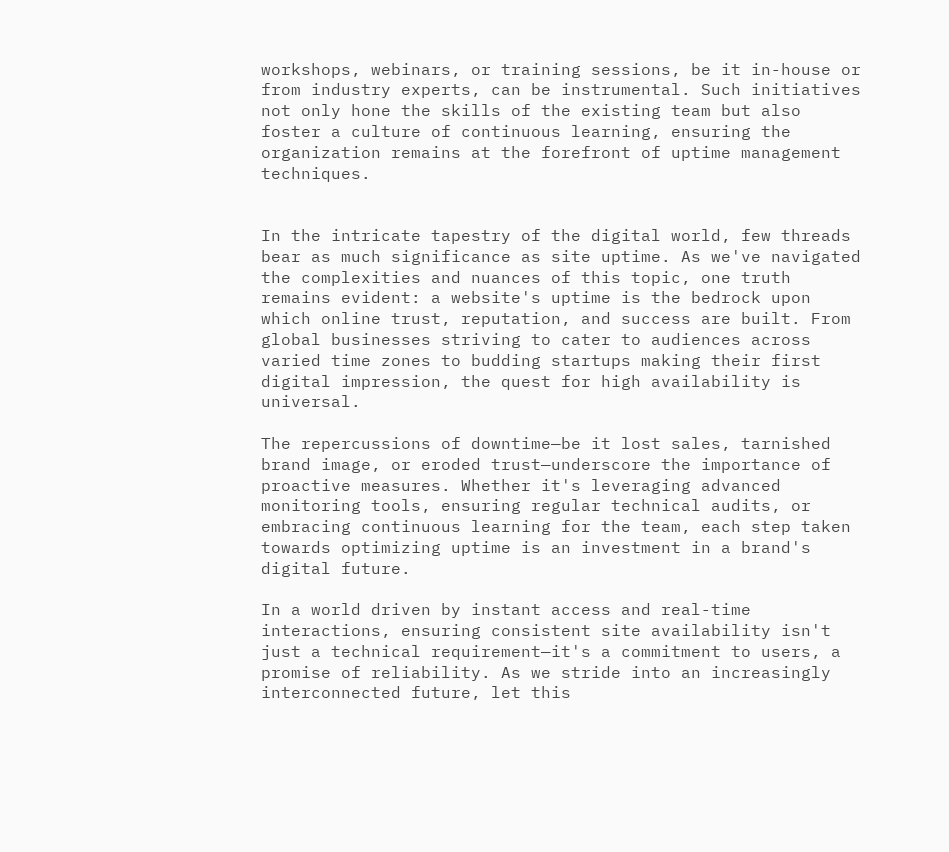workshops, webinars, or training sessions, be it in-house or from industry experts, can be instrumental. Such initiatives not only hone the skills of the existing team but also foster a culture of continuous learning, ensuring the organization remains at the forefront of uptime management techniques.


In the intricate tapestry of the digital world, few threads bear as much significance as site uptime. As we've navigated the complexities and nuances of this topic, one truth remains evident: a website's uptime is the bedrock upon which online trust, reputation, and success are built. From global businesses striving to cater to audiences across varied time zones to budding startups making their first digital impression, the quest for high availability is universal.

The repercussions of downtime—be it lost sales, tarnished brand image, or eroded trust—underscore the importance of proactive measures. Whether it's leveraging advanced monitoring tools, ensuring regular technical audits, or embracing continuous learning for the team, each step taken towards optimizing uptime is an investment in a brand's digital future.

In a world driven by instant access and real-time interactions, ensuring consistent site availability isn't just a technical requirement—it's a commitment to users, a promise of reliability. As we stride into an increasingly interconnected future, let this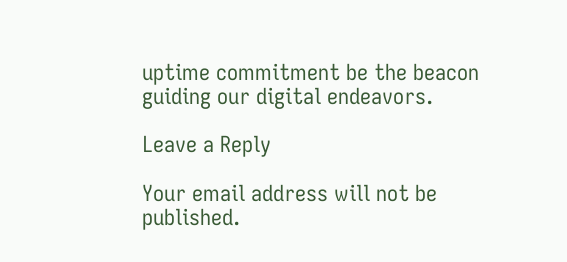uptime commitment be the beacon guiding our digital endeavors.

Leave a Reply

Your email address will not be published.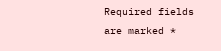Required fields are marked *